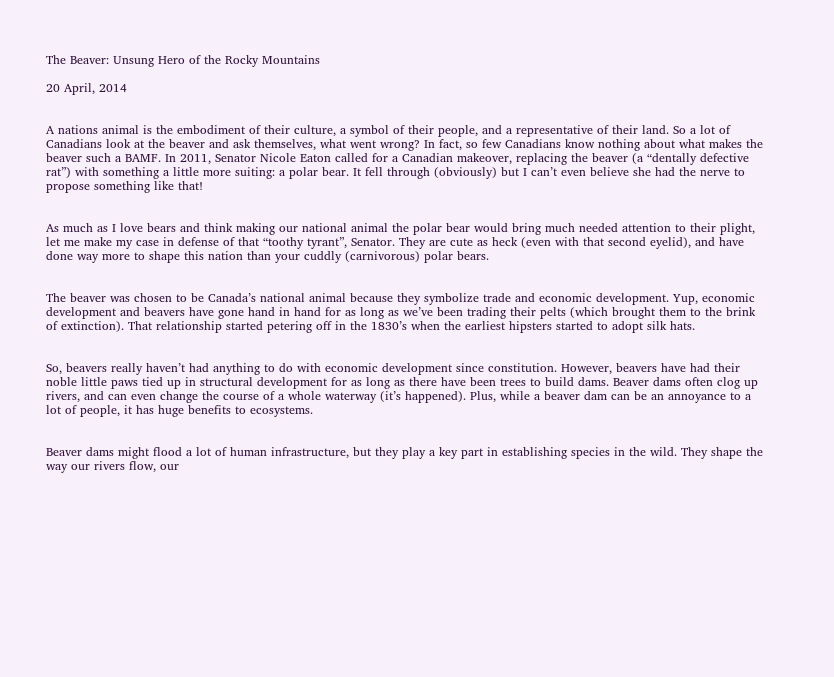The Beaver: Unsung Hero of the Rocky Mountains

20 April, 2014


A nations animal is the embodiment of their culture, a symbol of their people, and a representative of their land. So a lot of Canadians look at the beaver and ask themselves, what went wrong? In fact, so few Canadians know nothing about what makes the beaver such a BAMF. In 2011, Senator Nicole Eaton called for a Canadian makeover, replacing the beaver (a “dentally defective rat”) with something a little more suiting: a polar bear. It fell through (obviously) but I can’t even believe she had the nerve to propose something like that!


As much as I love bears and think making our national animal the polar bear would bring much needed attention to their plight, let me make my case in defense of that “toothy tyrant”, Senator. They are cute as heck (even with that second eyelid), and have done way more to shape this nation than your cuddly (carnivorous) polar bears.


The beaver was chosen to be Canada’s national animal because they symbolize trade and economic development. Yup, economic development and beavers have gone hand in hand for as long as we’ve been trading their pelts (which brought them to the brink of extinction). That relationship started petering off in the 1830’s when the earliest hipsters started to adopt silk hats.


So, beavers really haven’t had anything to do with economic development since constitution. However, beavers have had their noble little paws tied up in structural development for as long as there have been trees to build dams. Beaver dams often clog up rivers, and can even change the course of a whole waterway (it’s happened). Plus, while a beaver dam can be an annoyance to a lot of people, it has huge benefits to ecosystems.


Beaver dams might flood a lot of human infrastructure, but they play a key part in establishing species in the wild. They shape the way our rivers flow, our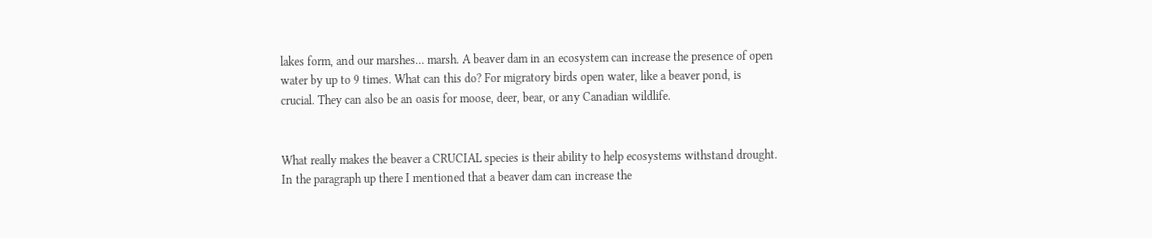lakes form, and our marshes… marsh. A beaver dam in an ecosystem can increase the presence of open water by up to 9 times. What can this do? For migratory birds open water, like a beaver pond, is crucial. They can also be an oasis for moose, deer, bear, or any Canadian wildlife.


What really makes the beaver a CRUCIAL species is their ability to help ecosystems withstand drought. In the paragraph up there I mentioned that a beaver dam can increase the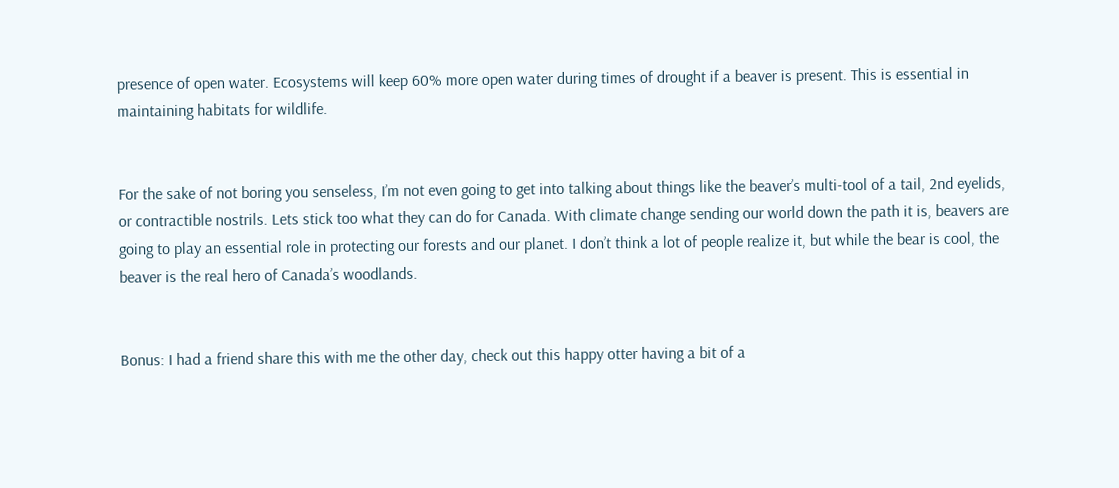presence of open water. Ecosystems will keep 60% more open water during times of drought if a beaver is present. This is essential in maintaining habitats for wildlife.


For the sake of not boring you senseless, I’m not even going to get into talking about things like the beaver’s multi-tool of a tail, 2nd eyelids, or contractible nostrils. Lets stick too what they can do for Canada. With climate change sending our world down the path it is, beavers are going to play an essential role in protecting our forests and our planet. I don’t think a lot of people realize it, but while the bear is cool, the beaver is the real hero of Canada’s woodlands.


Bonus: I had a friend share this with me the other day, check out this happy otter having a bit of a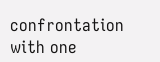confrontation with one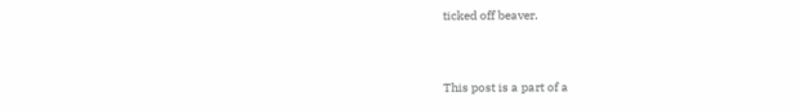ticked off beaver.


This post is a part of a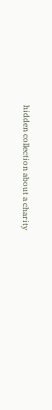hidden collection about a charity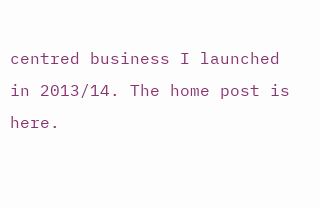centred business I launched in 2013/14. The home post is here.